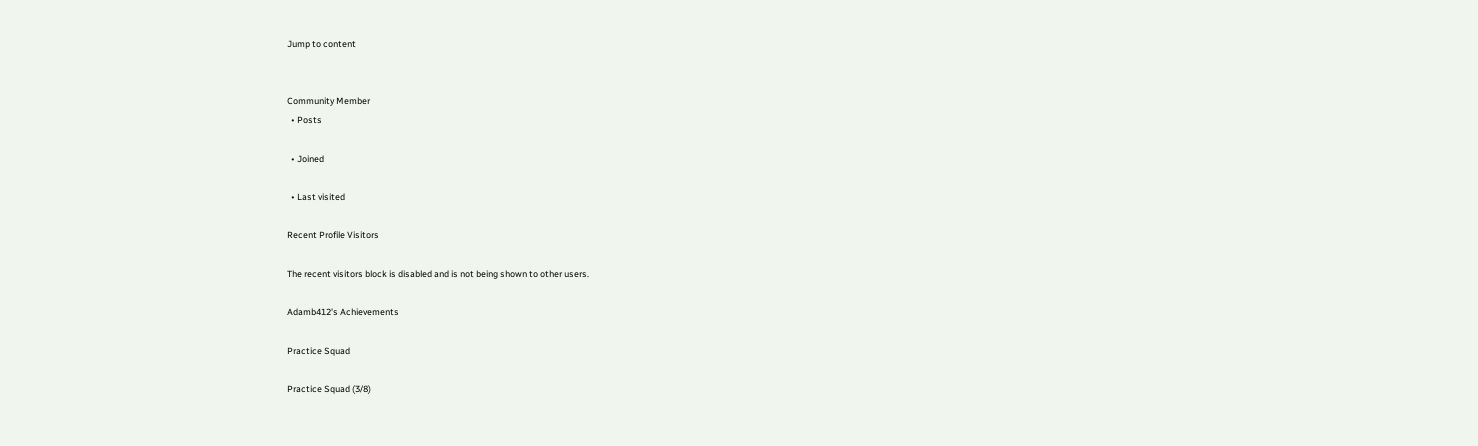Jump to content


Community Member
  • Posts

  • Joined

  • Last visited

Recent Profile Visitors

The recent visitors block is disabled and is not being shown to other users.

Adamb412's Achievements

Practice Squad

Practice Squad (3/8)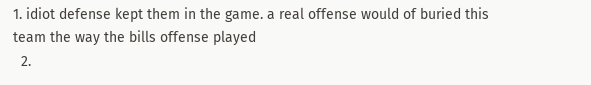1. idiot defense kept them in the game. a real offense would of buried this team the way the bills offense played
  2.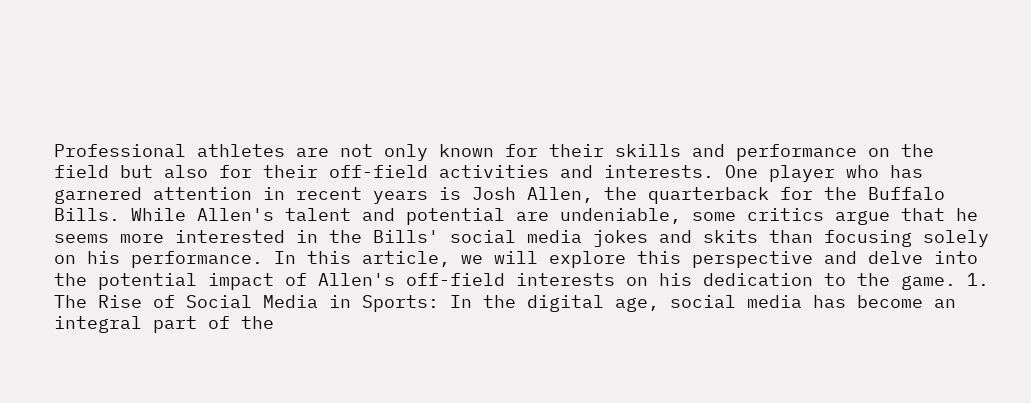Professional athletes are not only known for their skills and performance on the field but also for their off-field activities and interests. One player who has garnered attention in recent years is Josh Allen, the quarterback for the Buffalo Bills. While Allen's talent and potential are undeniable, some critics argue that he seems more interested in the Bills' social media jokes and skits than focusing solely on his performance. In this article, we will explore this perspective and delve into the potential impact of Allen's off-field interests on his dedication to the game. 1. The Rise of Social Media in Sports: In the digital age, social media has become an integral part of the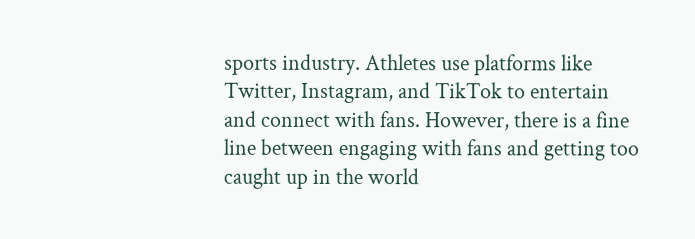sports industry. Athletes use platforms like Twitter, Instagram, and TikTok to entertain and connect with fans. However, there is a fine line between engaging with fans and getting too caught up in the world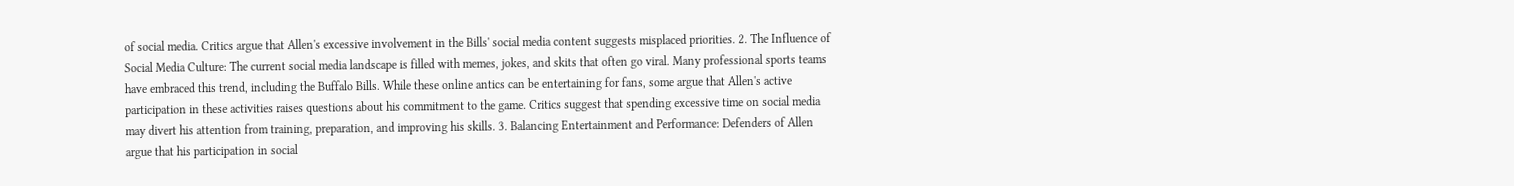of social media. Critics argue that Allen's excessive involvement in the Bills' social media content suggests misplaced priorities. 2. The Influence of Social Media Culture: The current social media landscape is filled with memes, jokes, and skits that often go viral. Many professional sports teams have embraced this trend, including the Buffalo Bills. While these online antics can be entertaining for fans, some argue that Allen's active participation in these activities raises questions about his commitment to the game. Critics suggest that spending excessive time on social media may divert his attention from training, preparation, and improving his skills. 3. Balancing Entertainment and Performance: Defenders of Allen argue that his participation in social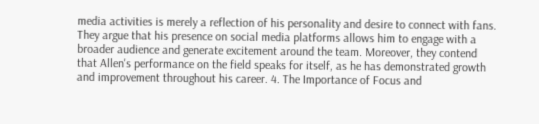media activities is merely a reflection of his personality and desire to connect with fans. They argue that his presence on social media platforms allows him to engage with a broader audience and generate excitement around the team. Moreover, they contend that Allen's performance on the field speaks for itself, as he has demonstrated growth and improvement throughout his career. 4. The Importance of Focus and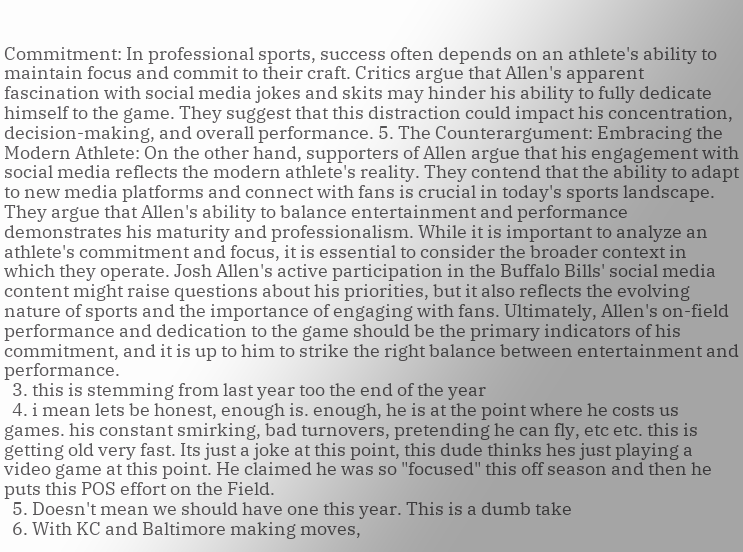Commitment: In professional sports, success often depends on an athlete's ability to maintain focus and commit to their craft. Critics argue that Allen's apparent fascination with social media jokes and skits may hinder his ability to fully dedicate himself to the game. They suggest that this distraction could impact his concentration, decision-making, and overall performance. 5. The Counterargument: Embracing the Modern Athlete: On the other hand, supporters of Allen argue that his engagement with social media reflects the modern athlete's reality. They contend that the ability to adapt to new media platforms and connect with fans is crucial in today's sports landscape. They argue that Allen's ability to balance entertainment and performance demonstrates his maturity and professionalism. While it is important to analyze an athlete's commitment and focus, it is essential to consider the broader context in which they operate. Josh Allen's active participation in the Buffalo Bills' social media content might raise questions about his priorities, but it also reflects the evolving nature of sports and the importance of engaging with fans. Ultimately, Allen's on-field performance and dedication to the game should be the primary indicators of his commitment, and it is up to him to strike the right balance between entertainment and performance.
  3. this is stemming from last year too the end of the year
  4. i mean lets be honest, enough is. enough, he is at the point where he costs us games. his constant smirking, bad turnovers, pretending he can fly, etc etc. this is getting old very fast. Its just a joke at this point, this dude thinks hes just playing a video game at this point. He claimed he was so "focused" this off season and then he puts this POS effort on the Field.
  5. Doesn't mean we should have one this year. This is a dumb take
  6. With KC and Baltimore making moves,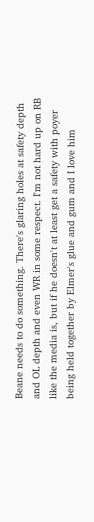Beane needs to do something. There's glaring holes at safety depth and OL depth and even WR in some respect. I'm not hard up on RB like the media is, but if he doesn't at least get a safety with poyer being held together by Elmer's glue and gum and I love him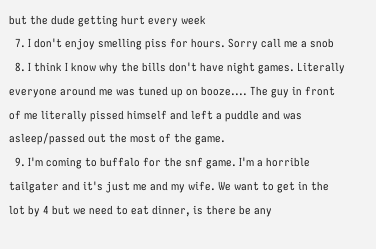but the dude getting hurt every week
  7. I don't enjoy smelling piss for hours. Sorry call me a snob
  8. I think I know why the bills don't have night games. Literally everyone around me was tuned up on booze.... The guy in front of me literally pissed himself and left a puddle and was asleep/passed out the most of the game.
  9. I'm coming to buffalo for the snf game. I'm a horrible tailgater and it's just me and my wife. We want to get in the lot by 4 but we need to eat dinner, is there be any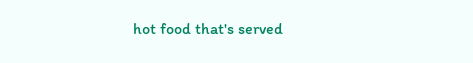hot food that's served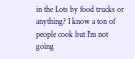in the Lots by food trucks or anything? I know a ton of people cook but I'm not going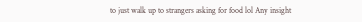to just walk up to strangers asking for food lol Any insight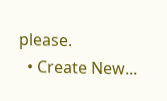please.
  • Create New...